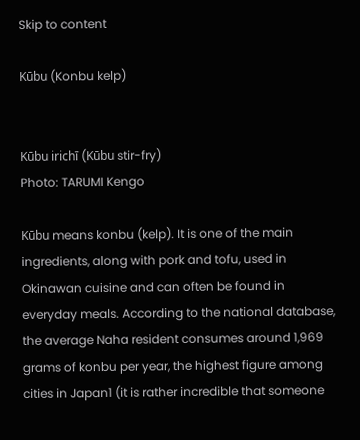Skip to content

Kūbu (Konbu kelp)


Kūbu irichī (Kūbu stir-fry)
Photo: TARUMI Kengo

Kūbu means konbu (kelp). It is one of the main ingredients, along with pork and tofu, used in Okinawan cuisine and can often be found in everyday meals. According to the national database, the average Naha resident consumes around 1,969 grams of konbu per year, the highest figure among cities in Japan1 (it is rather incredible that someone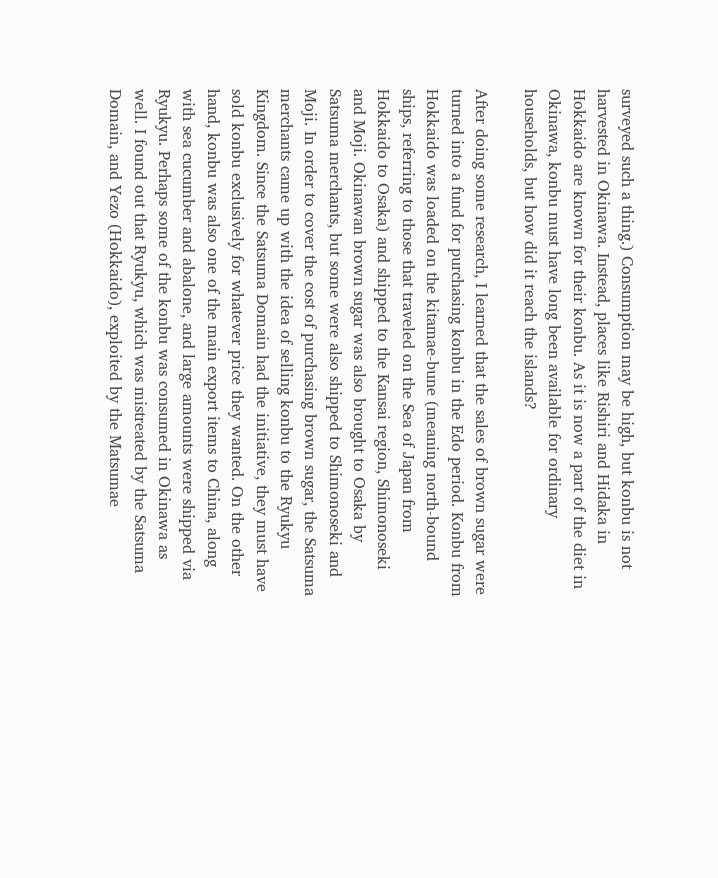surveyed such a thing.) Consumption may be high, but konbu is not harvested in Okinawa. Instead, places like Rishiri and Hidaka in Hokkaido are known for their konbu. As it is now a part of the diet in Okinawa, konbu must have long been available for ordinary households, but how did it reach the islands?

After doing some research, I learned that the sales of brown sugar were turned into a fund for purchasing konbu in the Edo period. Konbu from Hokkaido was loaded on the kitamae-bune (meaning north-bound ships, referring to those that traveled on the Sea of Japan from Hokkaido to Osaka) and shipped to the Kansai region, Shimonoseki and Moji. Okinawan brown sugar was also brought to Osaka by Satsuma merchants, but some were also shipped to Shimonoseki and Moji. In order to cover the cost of purchasing brown sugar, the Satsuma merchants came up with the idea of selling konbu to the Ryukyu Kingdom. Since the Satsuma Domain had the initiative, they must have sold konbu exclusively for whatever price they wanted. On the other hand, konbu was also one of the main export items to China, along with sea cucumber and abalone, and large amounts were shipped via Ryukyu. Perhaps some of the konbu was consumed in Okinawa as well. I found out that Ryukyu, which was mistreated by the Satsuma Domain, and Yezo (Hokkaido), exploited by the Matsumae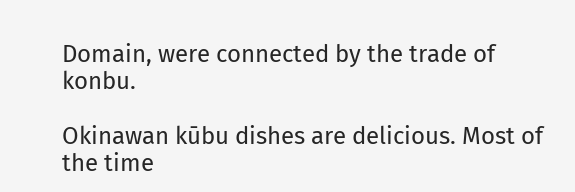Domain, were connected by the trade of konbu.

Okinawan kūbu dishes are delicious. Most of the time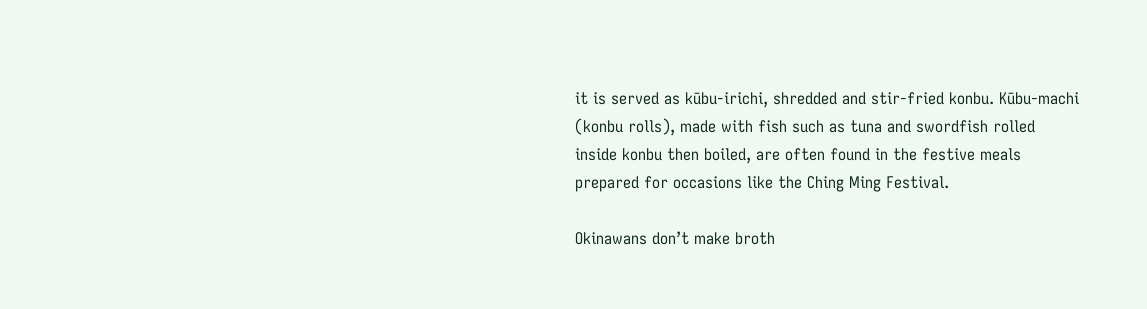it is served as kūbu-irichi, shredded and stir-fried konbu. Kūbu-machi (konbu rolls), made with fish such as tuna and swordfish rolled inside konbu then boiled, are often found in the festive meals prepared for occasions like the Ching Ming Festival.

Okinawans don’t make broth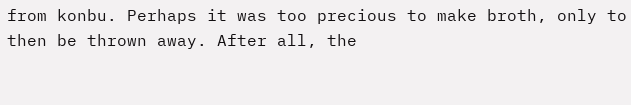from konbu. Perhaps it was too precious to make broth, only to then be thrown away. After all, the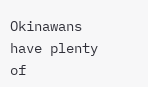Okinawans have plenty of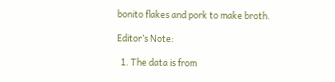bonito flakes and pork to make broth.

Editor’s Note:

  1. The data is from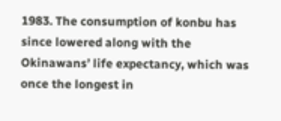1983. The consumption of konbu has since lowered along with the Okinawans’ life expectancy, which was once the longest in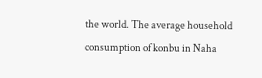the world. The average household consumption of konbu in Naha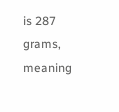is 287 grams, meaning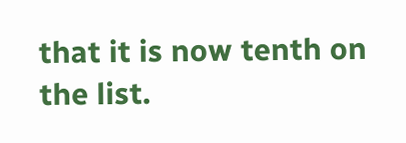that it is now tenth on the list.